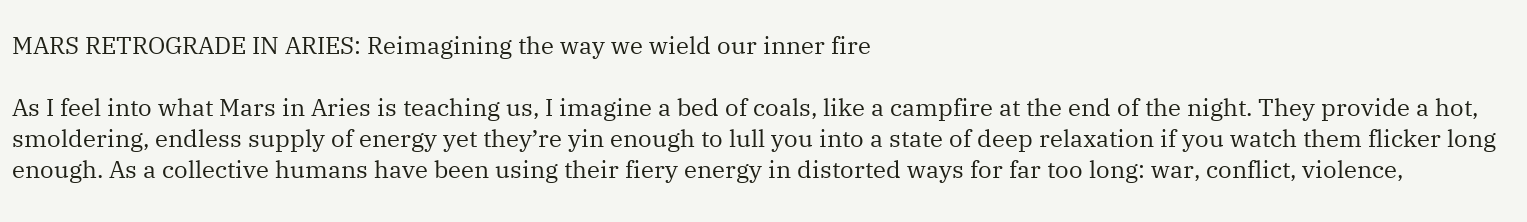MARS RETROGRADE IN ARIES: Reimagining the way we wield our inner fire

As I feel into what Mars in Aries is teaching us, I imagine a bed of coals, like a campfire at the end of the night. They provide a hot, smoldering, endless supply of energy yet they’re yin enough to lull you into a state of deep relaxation if you watch them flicker long enough. As a collective humans have been using their fiery energy in distorted ways for far too long: war, conflict, violence,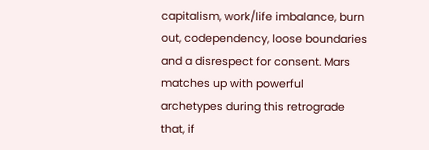capitalism, work/life imbalance, burn out, codependency, loose boundaries and a disrespect for consent. Mars matches up with powerful archetypes during this retrograde that, if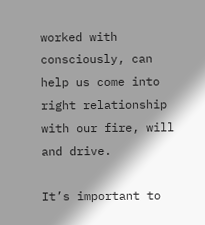worked with consciously, can help us come into right relationship with our fire, will and drive.

It’s important to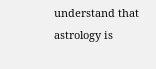understand that astrology is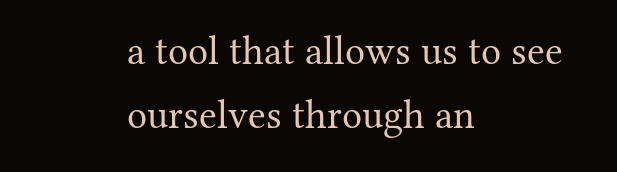a tool that allows us to see ourselves through an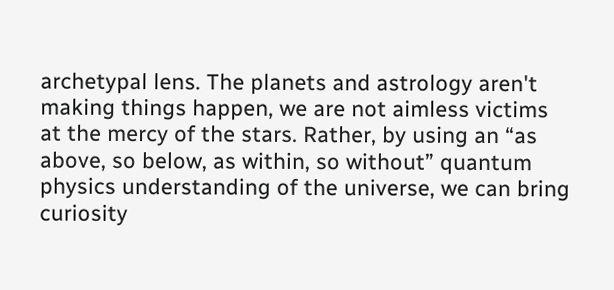archetypal lens. The planets and astrology aren't making things happen, we are not aimless victims at the mercy of the stars. Rather, by using an “as above, so below, as within, so without” quantum physics understanding of the universe, we can bring curiosity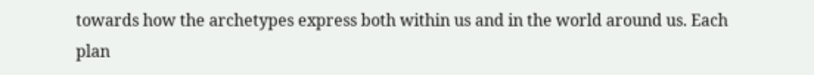towards how the archetypes express both within us and in the world around us. Each plan